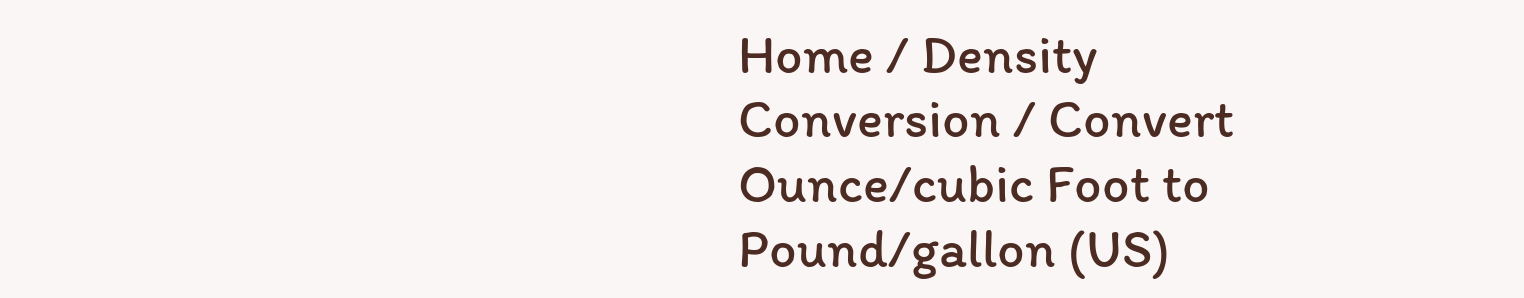Home / Density Conversion / Convert Ounce/cubic Foot to Pound/gallon (US)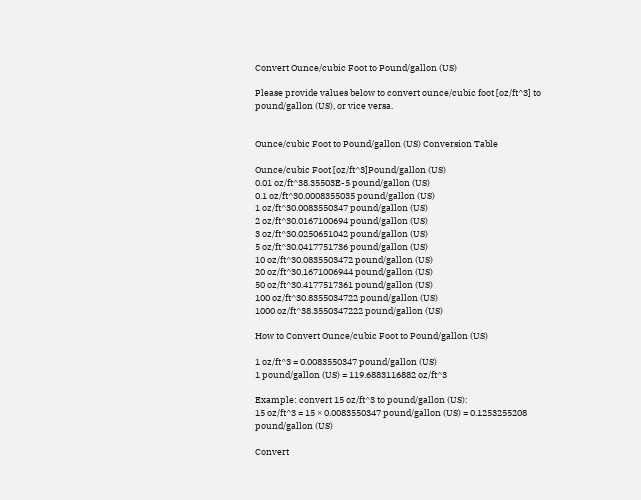Convert Ounce/cubic Foot to Pound/gallon (US)

Please provide values below to convert ounce/cubic foot [oz/ft^3] to pound/gallon (US), or vice versa.


Ounce/cubic Foot to Pound/gallon (US) Conversion Table

Ounce/cubic Foot [oz/ft^3]Pound/gallon (US)
0.01 oz/ft^38.35503E-5 pound/gallon (US)
0.1 oz/ft^30.0008355035 pound/gallon (US)
1 oz/ft^30.0083550347 pound/gallon (US)
2 oz/ft^30.0167100694 pound/gallon (US)
3 oz/ft^30.0250651042 pound/gallon (US)
5 oz/ft^30.0417751736 pound/gallon (US)
10 oz/ft^30.0835503472 pound/gallon (US)
20 oz/ft^30.1671006944 pound/gallon (US)
50 oz/ft^30.4177517361 pound/gallon (US)
100 oz/ft^30.8355034722 pound/gallon (US)
1000 oz/ft^38.3550347222 pound/gallon (US)

How to Convert Ounce/cubic Foot to Pound/gallon (US)

1 oz/ft^3 = 0.0083550347 pound/gallon (US)
1 pound/gallon (US) = 119.6883116882 oz/ft^3

Example: convert 15 oz/ft^3 to pound/gallon (US):
15 oz/ft^3 = 15 × 0.0083550347 pound/gallon (US) = 0.1253255208 pound/gallon (US)

Convert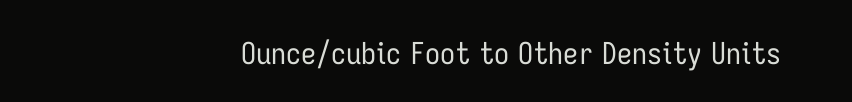Ounce/cubic Foot to Other Density Units